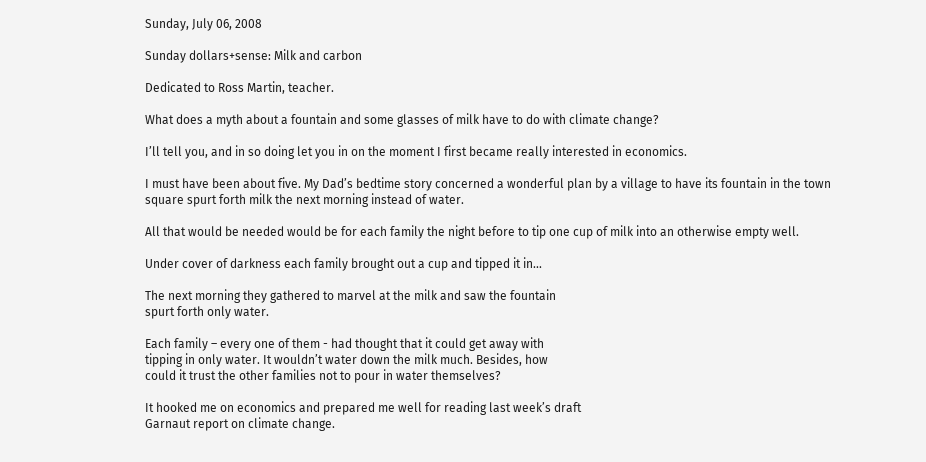Sunday, July 06, 2008

Sunday dollars+sense: Milk and carbon

Dedicated to Ross Martin, teacher.

What does a myth about a fountain and some glasses of milk have to do with climate change?

I’ll tell you, and in so doing let you in on the moment I first became really interested in economics.

I must have been about five. My Dad’s bedtime story concerned a wonderful plan by a village to have its fountain in the town square spurt forth milk the next morning instead of water.

All that would be needed would be for each family the night before to tip one cup of milk into an otherwise empty well.

Under cover of darkness each family brought out a cup and tipped it in...

The next morning they gathered to marvel at the milk and saw the fountain
spurt forth only water.

Each family – every one of them - had thought that it could get away with
tipping in only water. It wouldn’t water down the milk much. Besides, how
could it trust the other families not to pour in water themselves?

It hooked me on economics and prepared me well for reading last week’s draft
Garnaut report on climate change.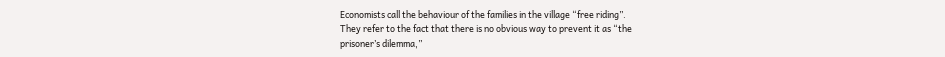Economists call the behaviour of the families in the village “free riding”.
They refer to the fact that there is no obvious way to prevent it as “the
prisoner’s dilemma,”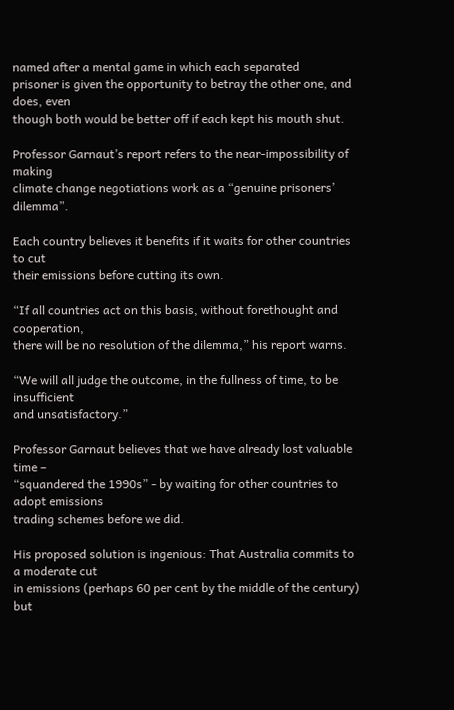named after a mental game in which each separated
prisoner is given the opportunity to betray the other one, and does, even
though both would be better off if each kept his mouth shut.

Professor Garnaut’s report refers to the near-impossibility of making
climate change negotiations work as a “genuine prisoners’ dilemma”.

Each country believes it benefits if it waits for other countries to cut
their emissions before cutting its own.

“If all countries act on this basis, without forethought and cooperation,
there will be no resolution of the dilemma,” his report warns.

“We will all judge the outcome, in the fullness of time, to be insufficient
and unsatisfactory.”

Professor Garnaut believes that we have already lost valuable time –
“squandered the 1990s” - by waiting for other countries to adopt emissions
trading schemes before we did.

His proposed solution is ingenious: That Australia commits to a moderate cut
in emissions (perhaps 60 per cent by the middle of the century) but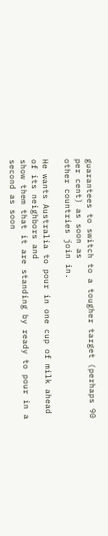guarantees to switch to a tougher target (perhaps 90 per cent) as soon as
other countries join in.

He wants Australia to pour in one cup of milk ahead of its neighbors and
show them that it are standing by ready to pour in a second as soon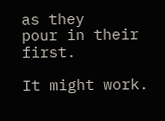as they
pour in their first.

It might work.